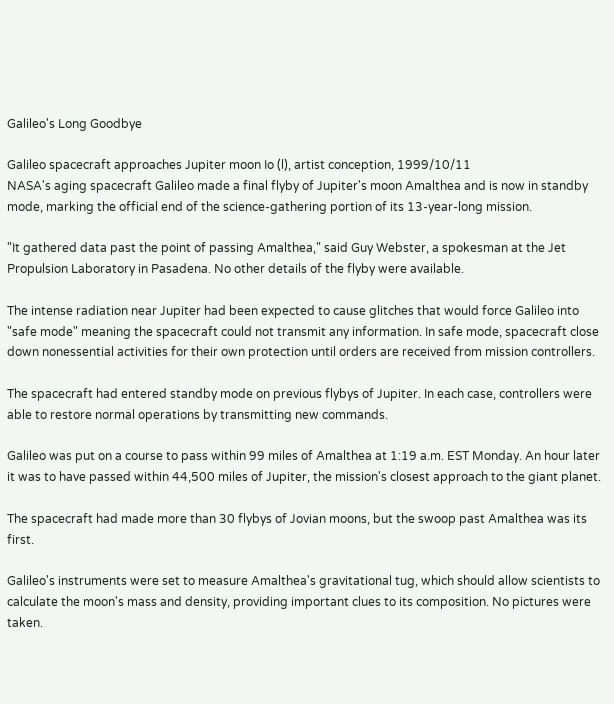Galileo's Long Goodbye

Galileo spacecraft approaches Jupiter moon Io (l), artist conception, 1999/10/11
NASA's aging spacecraft Galileo made a final flyby of Jupiter's moon Amalthea and is now in standby mode, marking the official end of the science-gathering portion of its 13-year-long mission.

"It gathered data past the point of passing Amalthea," said Guy Webster, a spokesman at the Jet Propulsion Laboratory in Pasadena. No other details of the flyby were available.

The intense radiation near Jupiter had been expected to cause glitches that would force Galileo into "safe mode" meaning the spacecraft could not transmit any information. In safe mode, spacecraft close down nonessential activities for their own protection until orders are received from mission controllers.

The spacecraft had entered standby mode on previous flybys of Jupiter. In each case, controllers were able to restore normal operations by transmitting new commands.

Galileo was put on a course to pass within 99 miles of Amalthea at 1:19 a.m. EST Monday. An hour later it was to have passed within 44,500 miles of Jupiter, the mission's closest approach to the giant planet.

The spacecraft had made more than 30 flybys of Jovian moons, but the swoop past Amalthea was its first.

Galileo's instruments were set to measure Amalthea's gravitational tug, which should allow scientists to calculate the moon's mass and density, providing important clues to its composition. No pictures were taken.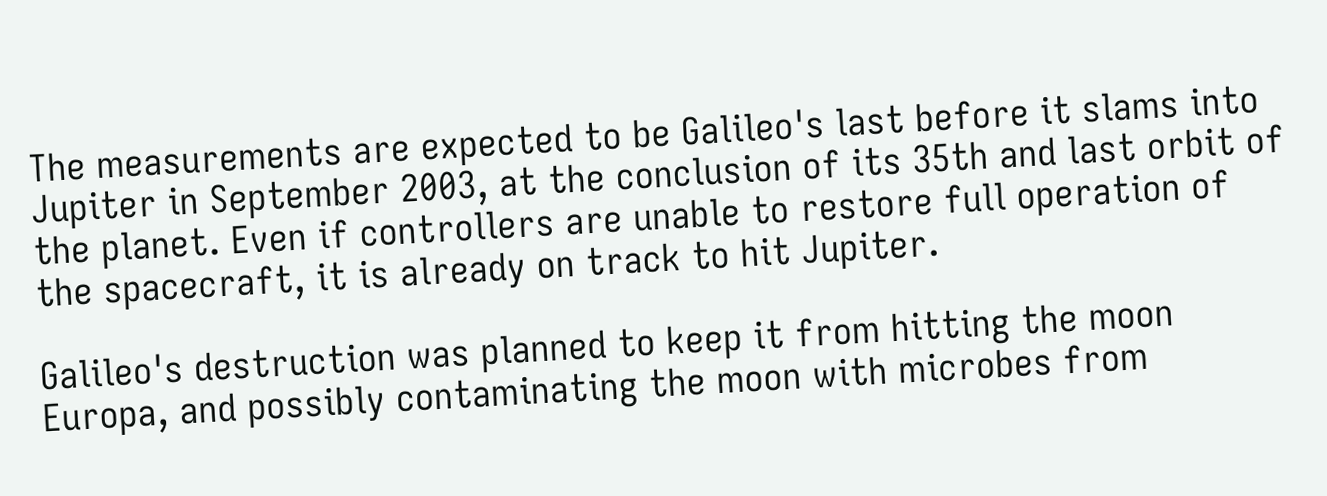The measurements are expected to be Galileo's last before it slams into Jupiter in September 2003, at the conclusion of its 35th and last orbit of the planet. Even if controllers are unable to restore full operation of the spacecraft, it is already on track to hit Jupiter.

Galileo's destruction was planned to keep it from hitting the moon Europa, and possibly contaminating the moon with microbes from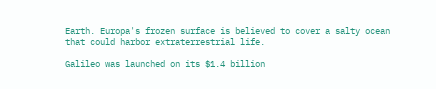Earth. Europa's frozen surface is believed to cover a salty ocean that could harbor extraterrestrial life.

Galileo was launched on its $1.4 billion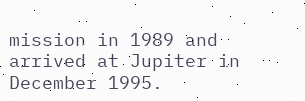mission in 1989 and arrived at Jupiter in December 1995.